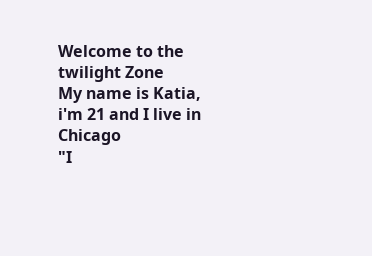Welcome to the twilight Zone
My name is Katia, i'm 21 and I live in Chicago
"I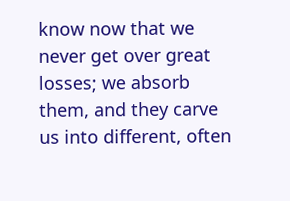know now that we never get over great losses; we absorb them, and they carve us into different, often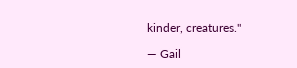kinder, creatures."

— Gail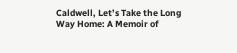Caldwell, Let’s Take the Long Way Home: A Memoir of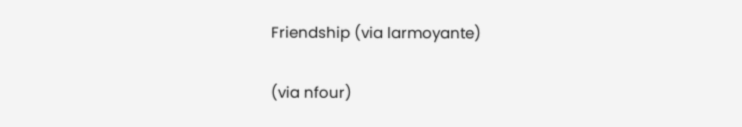Friendship (via larmoyante)

(via nfour)